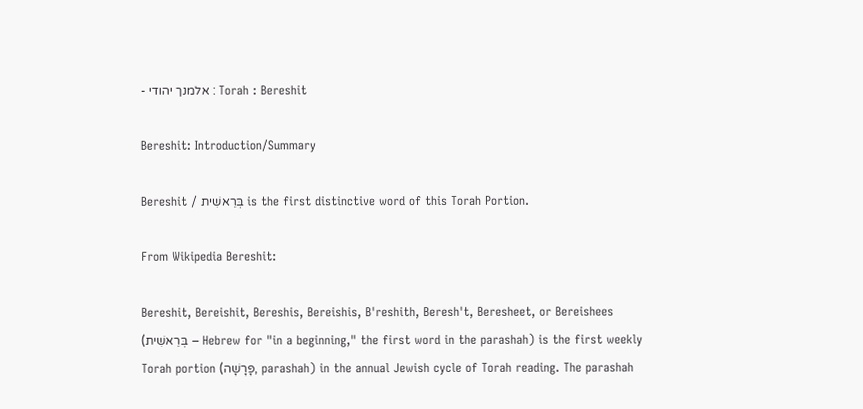- אלמנך יהודי : Torah : Bereshit

Bereshit: Introduction/Summary

Bereshit / בְּרֵאשִׁית is the first distinctive word of this Torah Portion.

From Wikipedia Bereshit:

Bereshit, Bereishit, Bereshis, Bereishis, B'reshith, Beresh't, Beresheet, or Bereishees (בְּרֵאשִׁית – Hebrew for "in a beginning," the first word in the parashah) is the first weekly Torah portion (פָּרָשָׁה, parashah) in the annual Jewish cycle of Torah reading. The parashah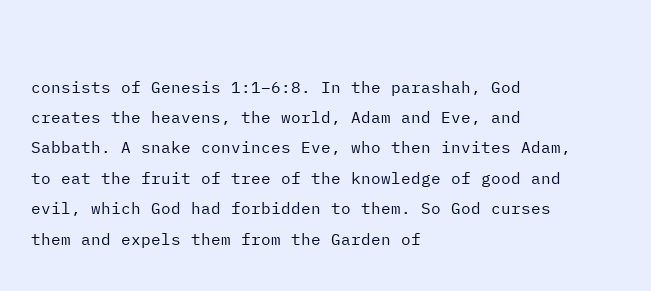consists of Genesis 1:1–6:8. In the parashah, God creates the heavens, the world, Adam and Eve, and Sabbath. A snake convinces Eve, who then invites Adam, to eat the fruit of tree of the knowledge of good and evil, which God had forbidden to them. So God curses them and expels them from the Garden of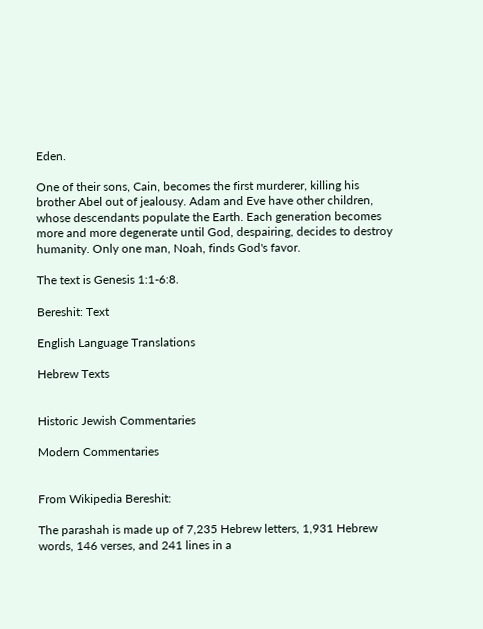Eden.

One of their sons, Cain, becomes the first murderer, killing his brother Abel out of jealousy. Adam and Eve have other children, whose descendants populate the Earth. Each generation becomes more and more degenerate until God, despairing, decides to destroy humanity. Only one man, Noah, finds God's favor.

The text is Genesis 1:1-6:8.

Bereshit: Text

English Language Translations

Hebrew Texts


Historic Jewish Commentaries

Modern Commentaries


From Wikipedia Bereshit:

The parashah is made up of 7,235 Hebrew letters, 1,931 Hebrew words, 146 verses, and 241 lines in a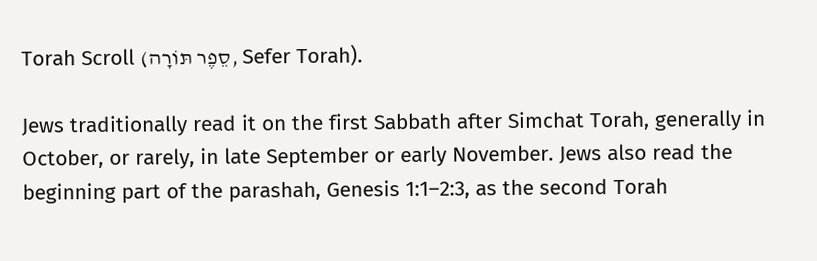Torah Scroll (סֵפֶר תּוֹרָה, Sefer Torah).

Jews traditionally read it on the first Sabbath after Simchat Torah, generally in October, or rarely, in late September or early November. Jews also read the beginning part of the parashah, Genesis 1:1–2:3, as the second Torah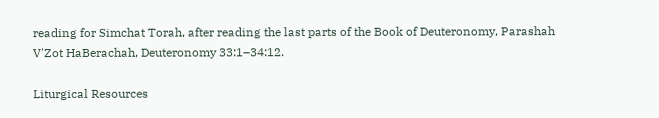reading for Simchat Torah, after reading the last parts of the Book of Deuteronomy, Parashah V'Zot HaBerachah, Deuteronomy 33:1–34:12.

Liturgical Resources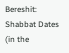Bereshit: Shabbat Dates (in the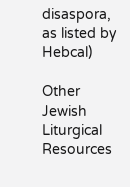disaspora, as listed by Hebcal)

Other Jewish Liturgical Resources